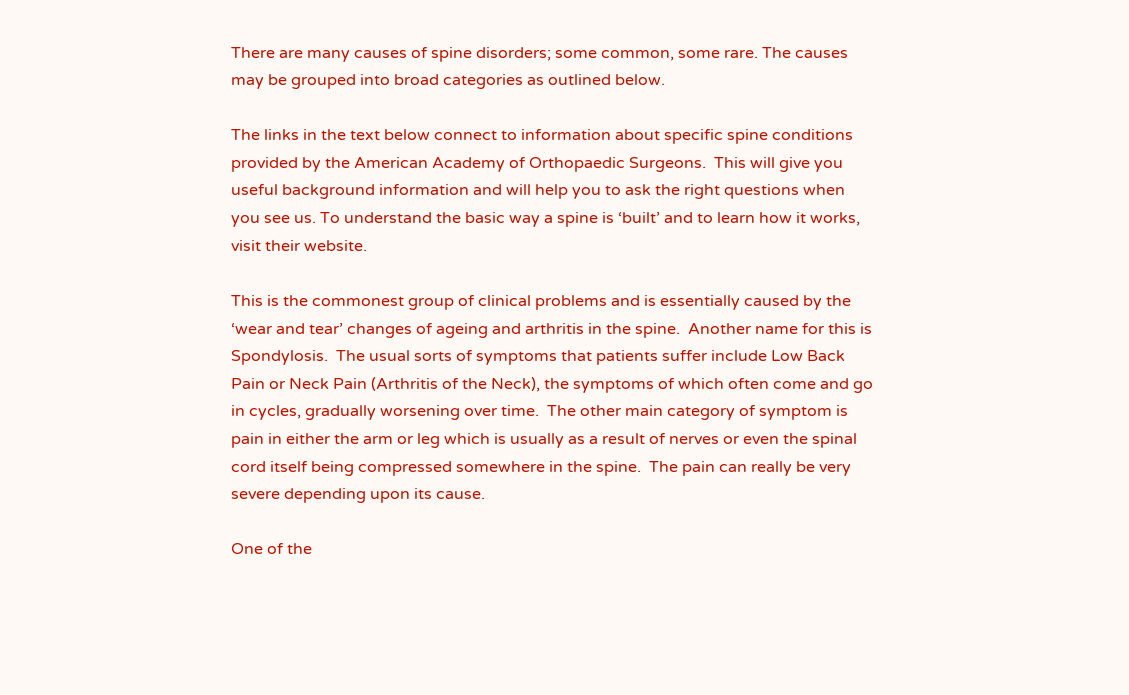There are many causes of spine disorders; some common, some rare. The causes may be grouped into broad categories as outlined below.

The links in the text below connect to information about specific spine conditions provided by the American Academy of Orthopaedic Surgeons.  This will give you useful background information and will help you to ask the right questions when you see us. To understand the basic way a spine is ‘built’ and to learn how it works, visit their website.

This is the commonest group of clinical problems and is essentially caused by the ‘wear and tear’ changes of ageing and arthritis in the spine.  Another name for this is Spondylosis.  The usual sorts of symptoms that patients suffer include Low Back Pain or Neck Pain (Arthritis of the Neck), the symptoms of which often come and go in cycles, gradually worsening over time.  The other main category of symptom is pain in either the arm or leg which is usually as a result of nerves or even the spinal cord itself being compressed somewhere in the spine.  The pain can really be very severe depending upon its cause.

One of the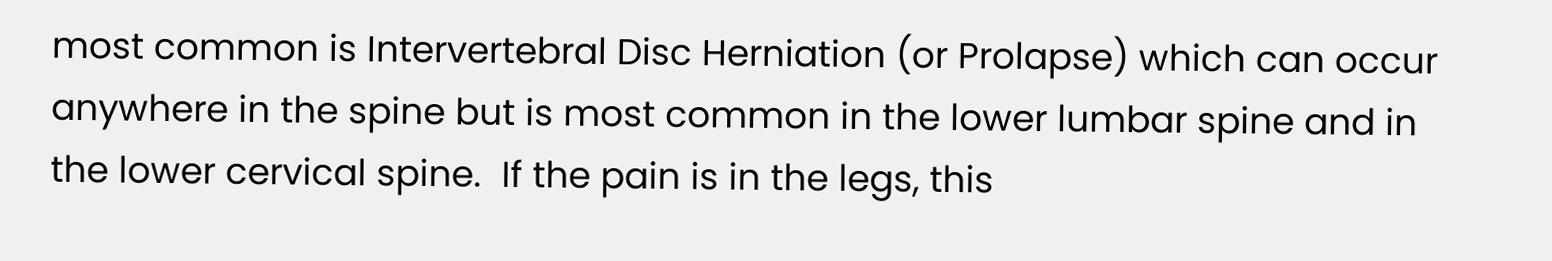most common is Intervertebral Disc Herniation (or Prolapse) which can occur anywhere in the spine but is most common in the lower lumbar spine and in the lower cervical spine.  If the pain is in the legs, this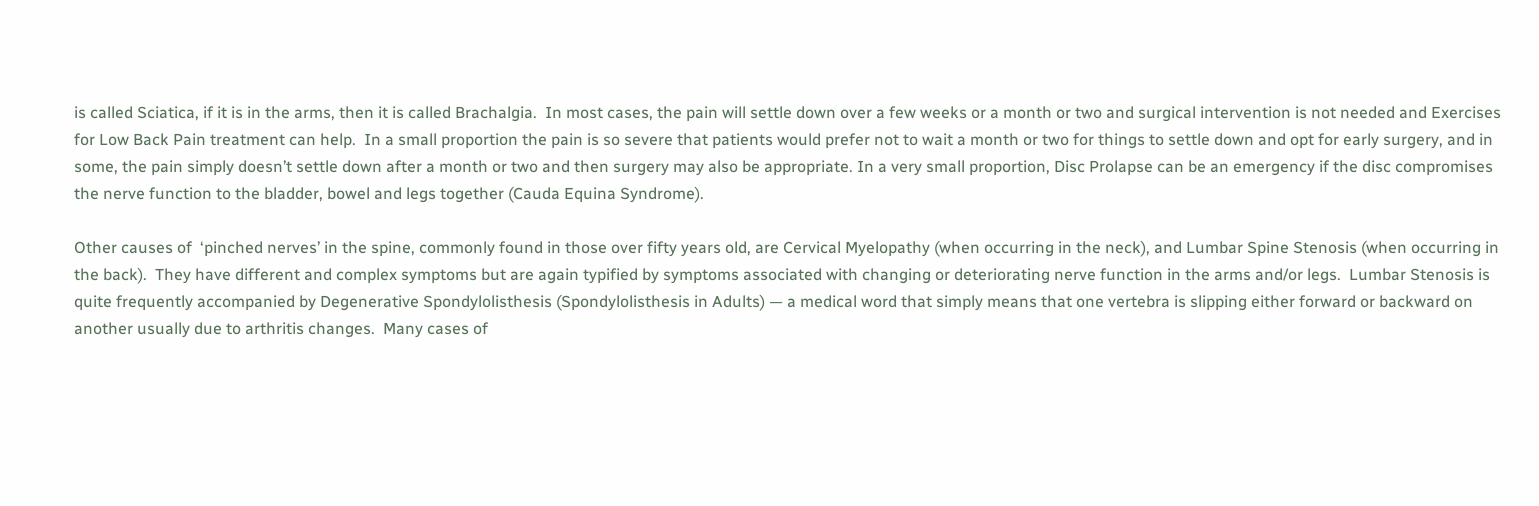is called Sciatica, if it is in the arms, then it is called Brachalgia.  In most cases, the pain will settle down over a few weeks or a month or two and surgical intervention is not needed and Exercises for Low Back Pain treatment can help.  In a small proportion the pain is so severe that patients would prefer not to wait a month or two for things to settle down and opt for early surgery, and in some, the pain simply doesn’t settle down after a month or two and then surgery may also be appropriate. In a very small proportion, Disc Prolapse can be an emergency if the disc compromises the nerve function to the bladder, bowel and legs together (Cauda Equina Syndrome).

Other causes of  ‘pinched nerves’ in the spine, commonly found in those over fifty years old, are Cervical Myelopathy (when occurring in the neck), and Lumbar Spine Stenosis (when occurring in the back).  They have different and complex symptoms but are again typified by symptoms associated with changing or deteriorating nerve function in the arms and/or legs.  Lumbar Stenosis is quite frequently accompanied by Degenerative Spondylolisthesis (Spondylolisthesis in Adults) — a medical word that simply means that one vertebra is slipping either forward or backward on another usually due to arthritis changes.  Many cases of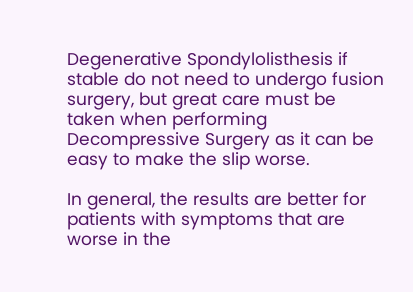Degenerative Spondylolisthesis if stable do not need to undergo fusion surgery, but great care must be taken when performing Decompressive Surgery as it can be easy to make the slip worse.

In general, the results are better for patients with symptoms that are worse in the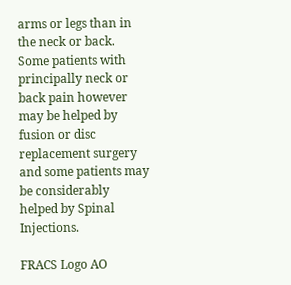arms or legs than in the neck or back.  Some patients with principally neck or back pain however may be helped by fusion or disc replacement surgery and some patients may be considerably helped by Spinal Injections.

FRACS Logo AO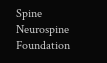Spine Neurospine Foundation